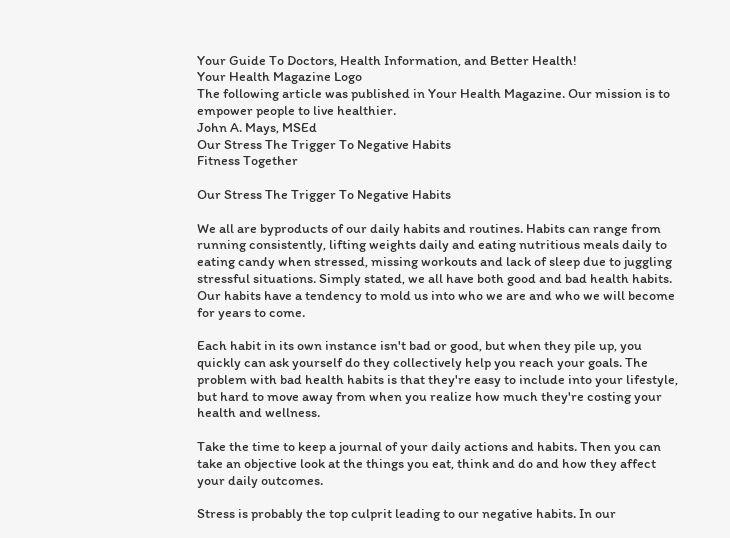Your Guide To Doctors, Health Information, and Better Health!
Your Health Magazine Logo
The following article was published in Your Health Magazine. Our mission is to empower people to live healthier.
John A. Mays, MSEd
Our Stress The Trigger To Negative Habits
Fitness Together

Our Stress The Trigger To Negative Habits

We all are byproducts of our daily habits and routines. Habits can range from running consistently, lifting weights daily and eating nutritious meals daily to eating candy when stressed, missing workouts and lack of sleep due to juggling stressful situations. Simply stated, we all have both good and bad health habits. Our habits have a tendency to mold us into who we are and who we will become for years to come.

Each habit in its own instance isn't bad or good, but when they pile up, you quickly can ask yourself do they collectively help you reach your goals. The problem with bad health habits is that they're easy to include into your lifestyle, but hard to move away from when you realize how much they're costing your health and wellness.

Take the time to keep a journal of your daily actions and habits. Then you can take an objective look at the things you eat, think and do and how they affect your daily outcomes.

Stress is probably the top culprit leading to our negative habits. In our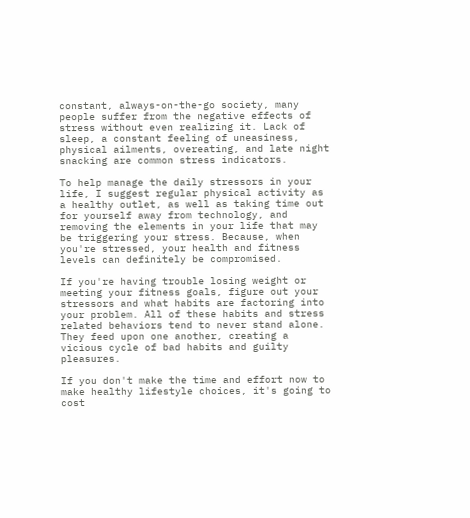constant, always-on-the-go society, many people suffer from the negative effects of stress without even realizing it. Lack of sleep, a constant feeling of uneasiness, physical ailments, overeating, and late night snacking are common stress indicators.

To help manage the daily stressors in your life, I suggest regular physical activity as a healthy outlet, as well as taking time out for yourself away from technology, and removing the elements in your life that may be triggering your stress. Because, when you're stressed, your health and fitness levels can definitely be compromised.

If you're having trouble losing weight or meeting your fitness goals, figure out your stressors and what habits are factoring into your problem. All of these habits and stress related behaviors tend to never stand alone. They feed upon one another, creating a vicious cycle of bad habits and guilty pleasures.

If you don't make the time and effort now to make healthy lifestyle choices, it's going to cost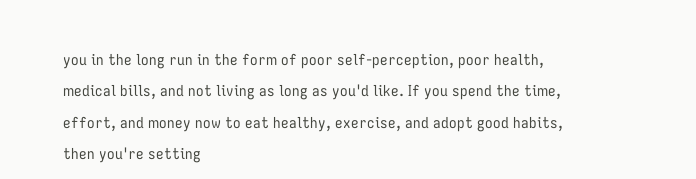you in the long run in the form of poor self-perception, poor health, medical bills, and not living as long as you'd like. If you spend the time, effort, and money now to eat healthy, exercise, and adopt good habits, then you're setting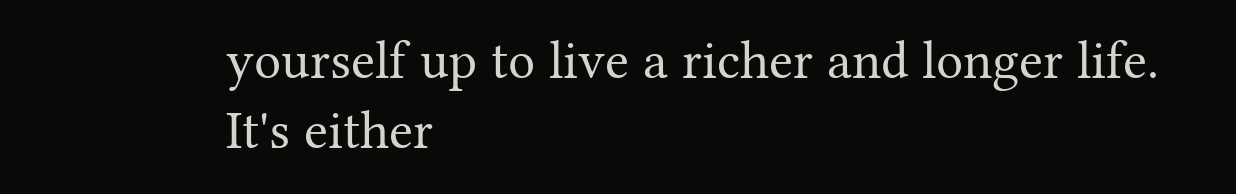yourself up to live a richer and longer life. It's either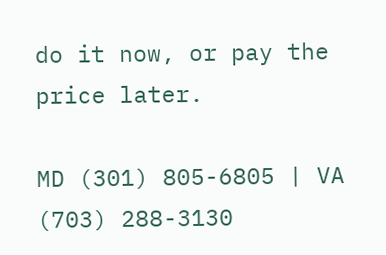do it now, or pay the price later.

MD (301) 805-6805 | VA (703) 288-3130